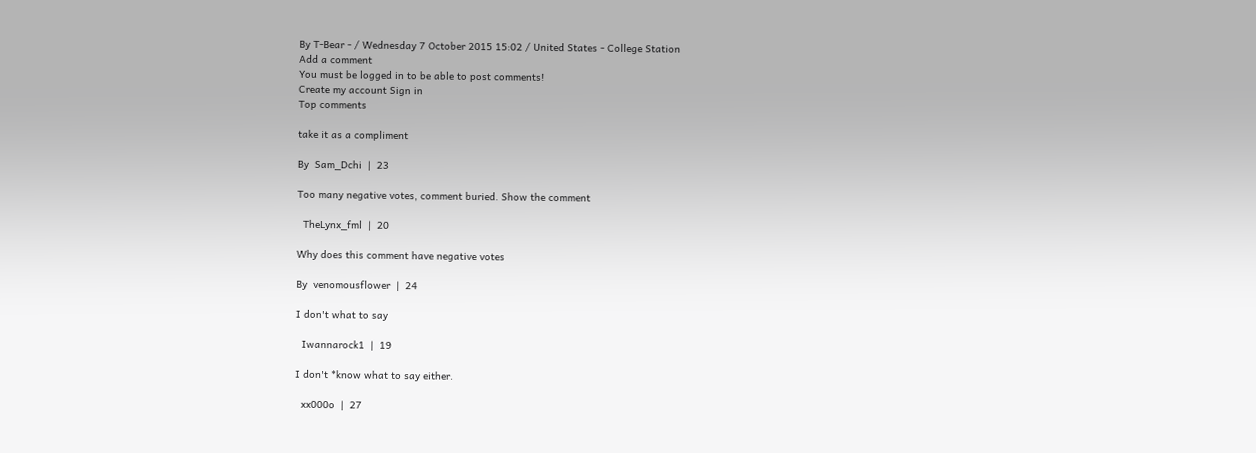By T-Bear - / Wednesday 7 October 2015 15:02 / United States - College Station
Add a comment
You must be logged in to be able to post comments!
Create my account Sign in
Top comments

take it as a compliment

By  Sam_Dchi  |  23

Too many negative votes, comment buried. Show the comment

  TheLynx_fml  |  20

Why does this comment have negative votes

By  venomousflower  |  24

I don't what to say

  Iwannarock1  |  19

I don't *know what to say either.

  xx000o  |  27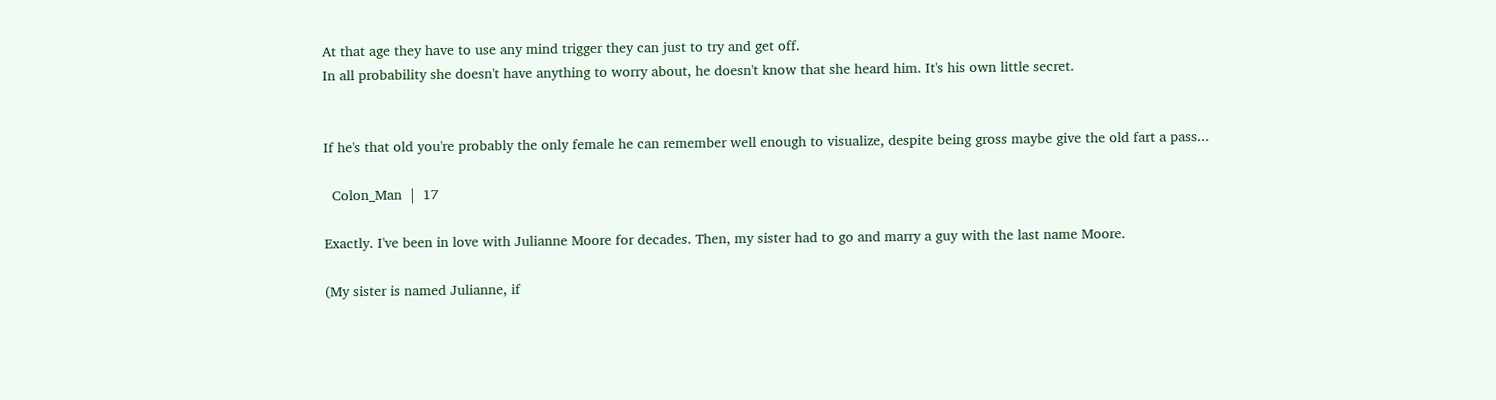At that age they have to use any mind trigger they can just to try and get off.
In all probability she doesn't have anything to worry about, he doesn't know that she heard him. It's his own little secret.


If he's that old you're probably the only female he can remember well enough to visualize, despite being gross maybe give the old fart a pass...

  Colon_Man  |  17

Exactly. I've been in love with Julianne Moore for decades. Then, my sister had to go and marry a guy with the last name Moore.

(My sister is named Julianne, if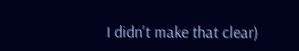I didn't make that clear)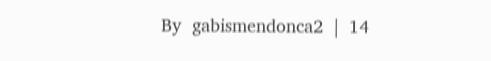By  gabismendonca2  |  14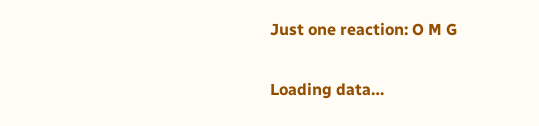Just one reaction: O M G

Loading data…